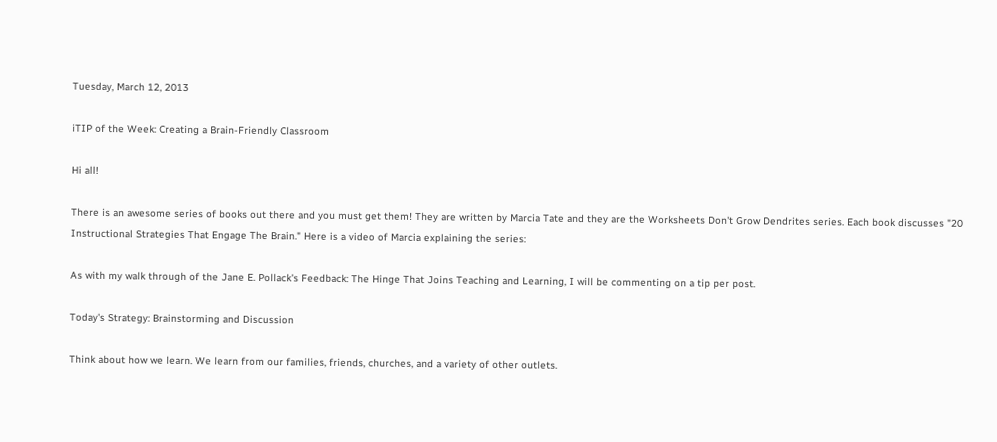Tuesday, March 12, 2013

iTIP of the Week: Creating a Brain-Friendly Classroom

Hi all!

There is an awesome series of books out there and you must get them! They are written by Marcia Tate and they are the Worksheets Don't Grow Dendrites series. Each book discusses "20 Instructional Strategies That Engage The Brain." Here is a video of Marcia explaining the series:

As with my walk through of the Jane E. Pollack's Feedback: The Hinge That Joins Teaching and Learning, I will be commenting on a tip per post.

Today's Strategy: Brainstorming and Discussion

Think about how we learn. We learn from our families, friends, churches, and a variety of other outlets.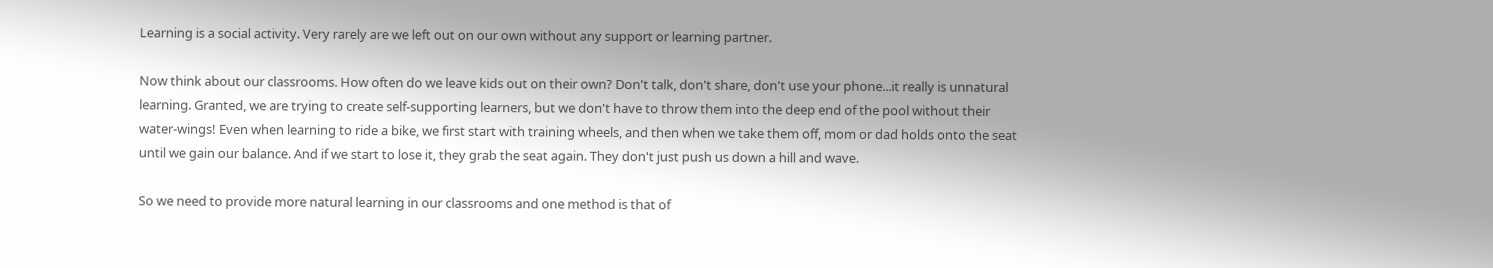Learning is a social activity. Very rarely are we left out on our own without any support or learning partner.

Now think about our classrooms. How often do we leave kids out on their own? Don't talk, don't share, don't use your phone...it really is unnatural learning. Granted, we are trying to create self-supporting learners, but we don't have to throw them into the deep end of the pool without their water-wings! Even when learning to ride a bike, we first start with training wheels, and then when we take them off, mom or dad holds onto the seat until we gain our balance. And if we start to lose it, they grab the seat again. They don't just push us down a hill and wave.

So we need to provide more natural learning in our classrooms and one method is that of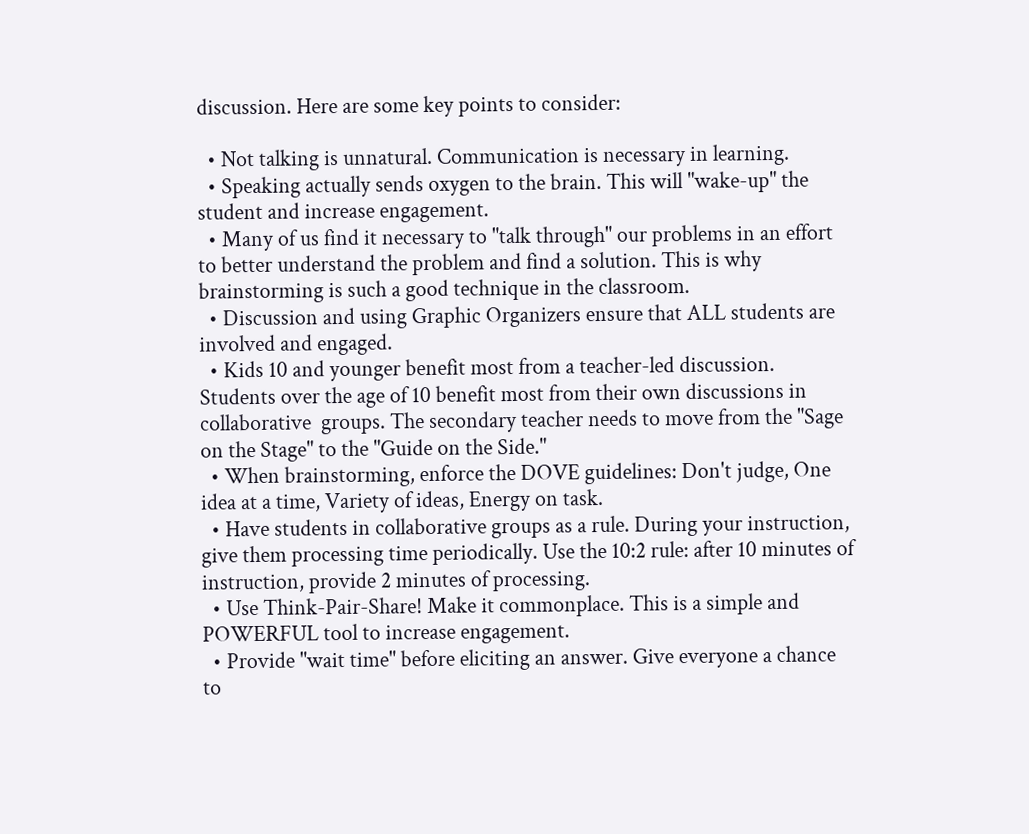discussion. Here are some key points to consider:

  • Not talking is unnatural. Communication is necessary in learning.
  • Speaking actually sends oxygen to the brain. This will "wake-up" the student and increase engagement.
  • Many of us find it necessary to "talk through" our problems in an effort to better understand the problem and find a solution. This is why brainstorming is such a good technique in the classroom.
  • Discussion and using Graphic Organizers ensure that ALL students are involved and engaged.
  • Kids 10 and younger benefit most from a teacher-led discussion. Students over the age of 10 benefit most from their own discussions in collaborative  groups. The secondary teacher needs to move from the "Sage on the Stage" to the "Guide on the Side."
  • When brainstorming, enforce the DOVE guidelines: Don't judge, One idea at a time, Variety of ideas, Energy on task.
  • Have students in collaborative groups as a rule. During your instruction, give them processing time periodically. Use the 10:2 rule: after 10 minutes of instruction, provide 2 minutes of processing.
  • Use Think-Pair-Share! Make it commonplace. This is a simple and POWERFUL tool to increase engagement.
  • Provide "wait time" before eliciting an answer. Give everyone a chance to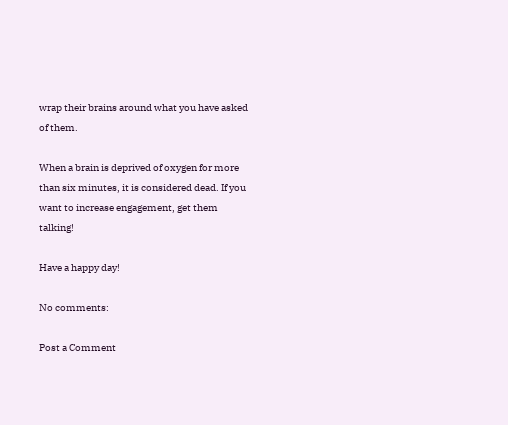wrap their brains around what you have asked of them.

When a brain is deprived of oxygen for more than six minutes, it is considered dead. If you want to increase engagement, get them talking!

Have a happy day!

No comments:

Post a Comment